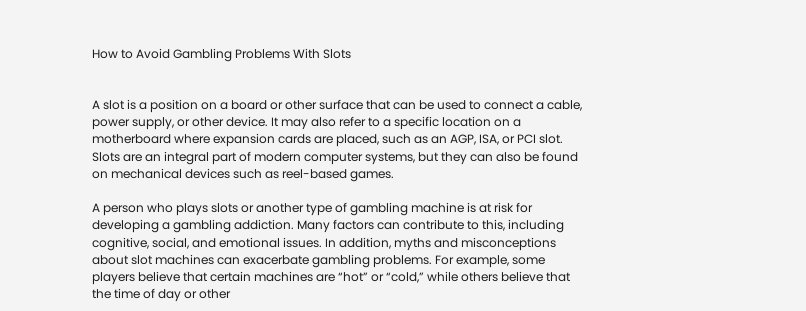How to Avoid Gambling Problems With Slots


A slot is a position on a board or other surface that can be used to connect a cable, power supply, or other device. It may also refer to a specific location on a motherboard where expansion cards are placed, such as an AGP, ISA, or PCI slot. Slots are an integral part of modern computer systems, but they can also be found on mechanical devices such as reel-based games.

A person who plays slots or another type of gambling machine is at risk for developing a gambling addiction. Many factors can contribute to this, including cognitive, social, and emotional issues. In addition, myths and misconceptions about slot machines can exacerbate gambling problems. For example, some players believe that certain machines are “hot” or “cold,” while others believe that the time of day or other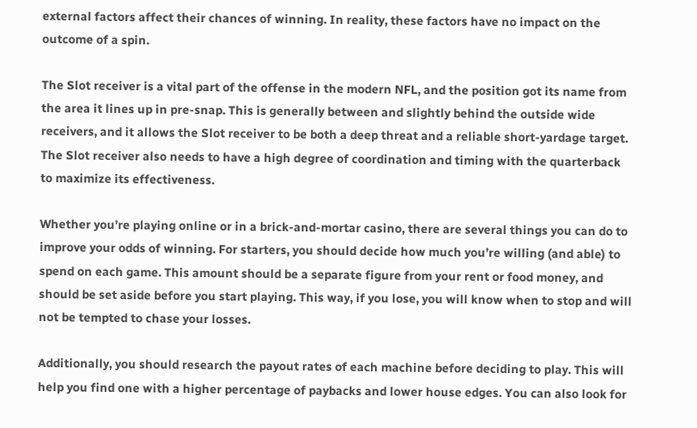external factors affect their chances of winning. In reality, these factors have no impact on the outcome of a spin.

The Slot receiver is a vital part of the offense in the modern NFL, and the position got its name from the area it lines up in pre-snap. This is generally between and slightly behind the outside wide receivers, and it allows the Slot receiver to be both a deep threat and a reliable short-yardage target. The Slot receiver also needs to have a high degree of coordination and timing with the quarterback to maximize its effectiveness.

Whether you’re playing online or in a brick-and-mortar casino, there are several things you can do to improve your odds of winning. For starters, you should decide how much you’re willing (and able) to spend on each game. This amount should be a separate figure from your rent or food money, and should be set aside before you start playing. This way, if you lose, you will know when to stop and will not be tempted to chase your losses.

Additionally, you should research the payout rates of each machine before deciding to play. This will help you find one with a higher percentage of paybacks and lower house edges. You can also look for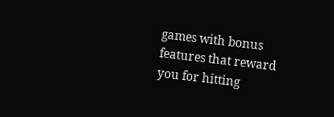games with bonus features that reward you for hitting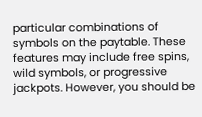particular combinations of symbols on the paytable. These features may include free spins, wild symbols, or progressive jackpots. However, you should be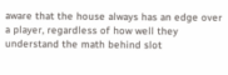aware that the house always has an edge over a player, regardless of how well they understand the math behind slot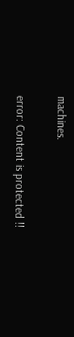machines.

error: Content is protected !!